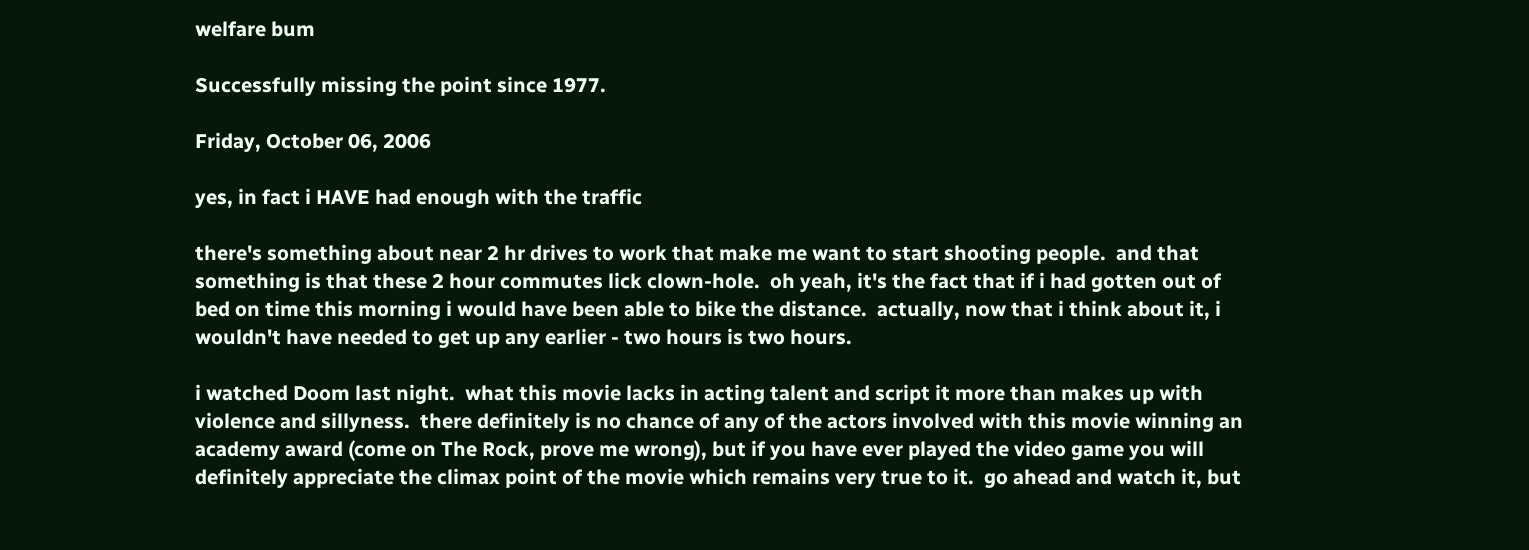welfare bum

Successfully missing the point since 1977.

Friday, October 06, 2006

yes, in fact i HAVE had enough with the traffic

there's something about near 2 hr drives to work that make me want to start shooting people.  and that something is that these 2 hour commutes lick clown-hole.  oh yeah, it's the fact that if i had gotten out of bed on time this morning i would have been able to bike the distance.  actually, now that i think about it, i wouldn't have needed to get up any earlier - two hours is two hours.

i watched Doom last night.  what this movie lacks in acting talent and script it more than makes up with violence and sillyness.  there definitely is no chance of any of the actors involved with this movie winning an academy award (come on The Rock, prove me wrong), but if you have ever played the video game you will definitely appreciate the climax point of the movie which remains very true to it.  go ahead and watch it, but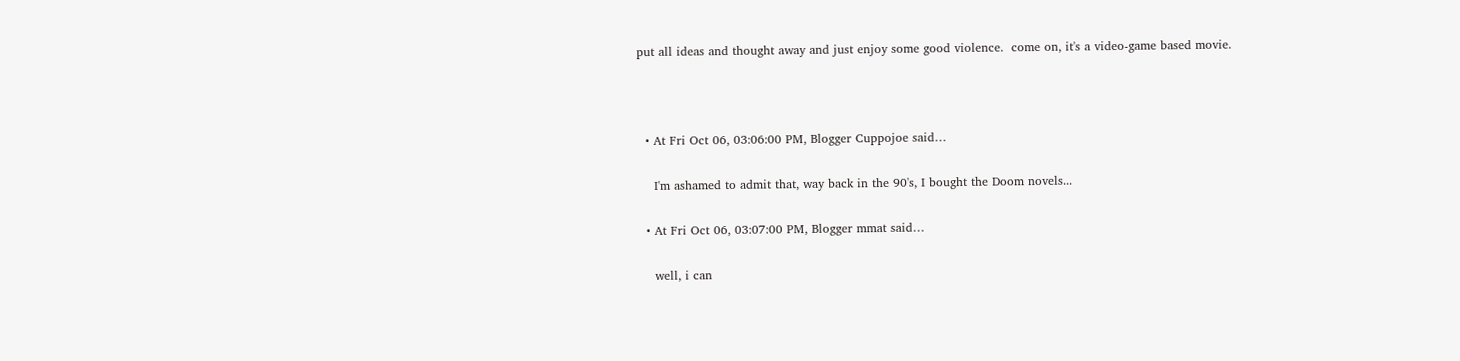put all ideas and thought away and just enjoy some good violence.  come on, it's a video-game based movie.



  • At Fri Oct 06, 03:06:00 PM, Blogger Cuppojoe said…

    I'm ashamed to admit that, way back in the 90's, I bought the Doom novels...

  • At Fri Oct 06, 03:07:00 PM, Blogger mmat said…

    well, i can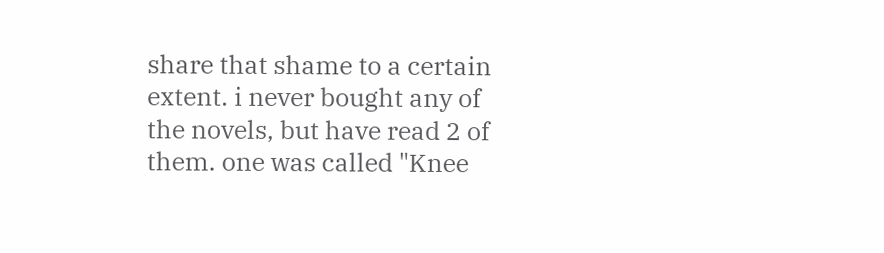share that shame to a certain extent. i never bought any of the novels, but have read 2 of them. one was called "Knee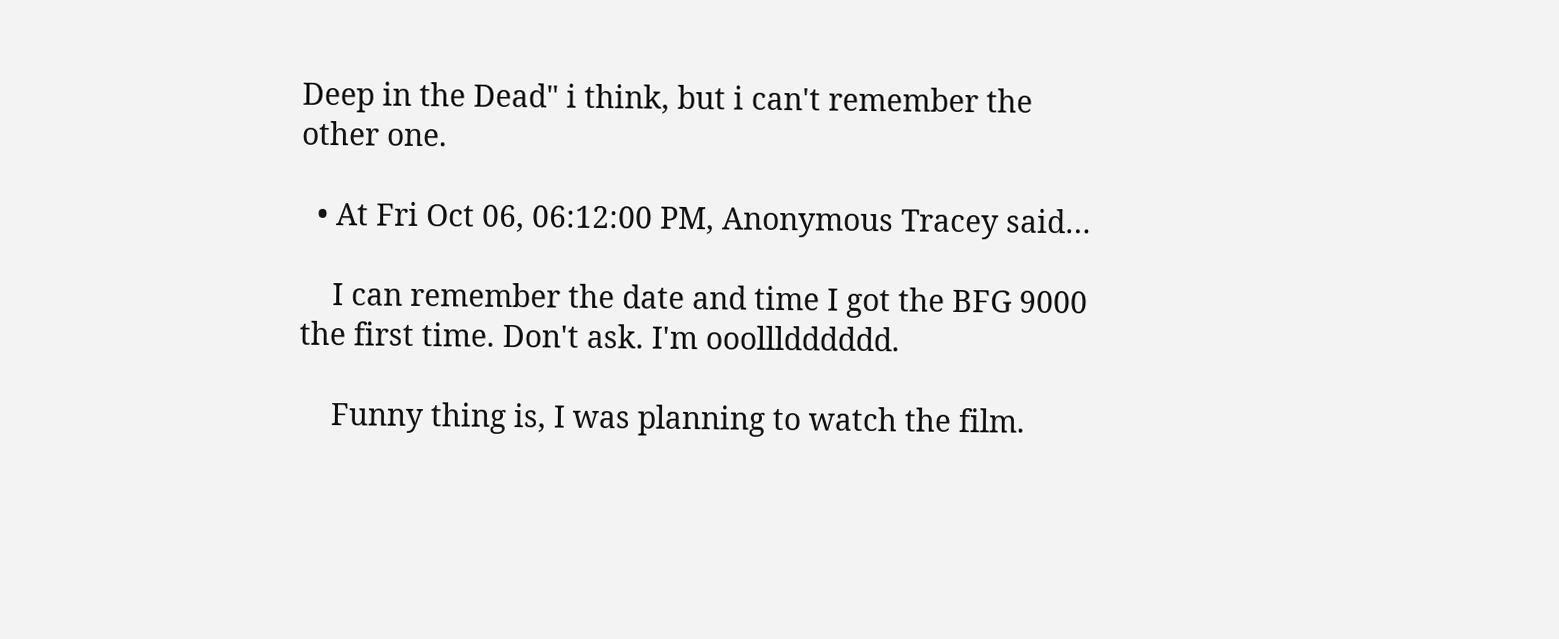Deep in the Dead" i think, but i can't remember the other one.

  • At Fri Oct 06, 06:12:00 PM, Anonymous Tracey said…

    I can remember the date and time I got the BFG 9000 the first time. Don't ask. I'm ooollldddddd.

    Funny thing is, I was planning to watch the film.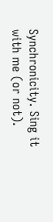Synchronicity. Sing it with me (or not).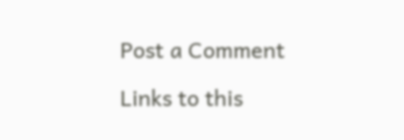Post a Comment

Links to this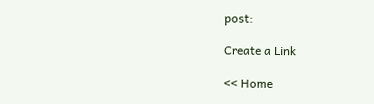post:

Create a Link

<< Home